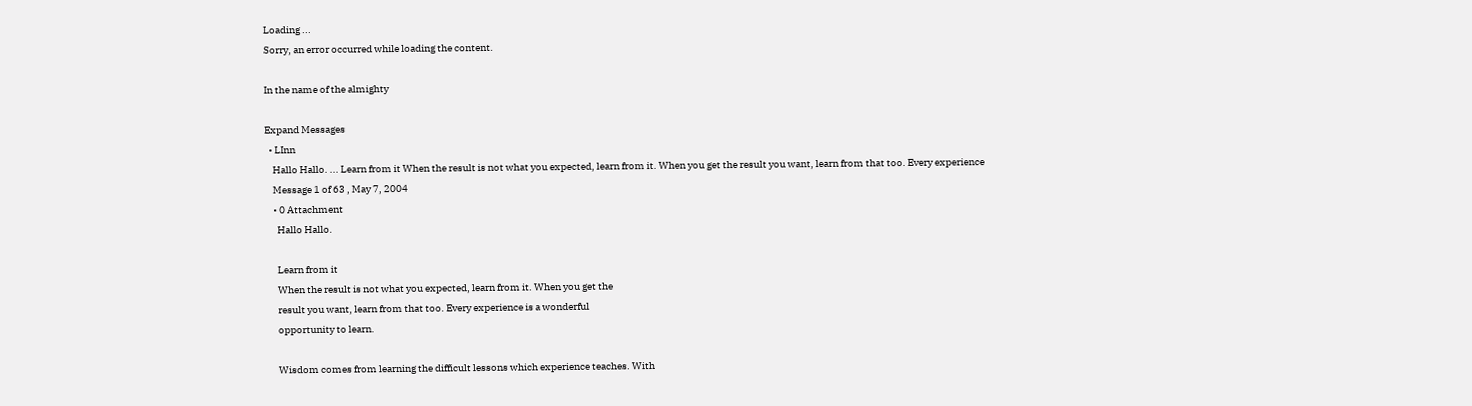Loading ...
Sorry, an error occurred while loading the content.

In the name of the almighty

Expand Messages
  • LInn
    Hallo Hallo. ... Learn from it When the result is not what you expected, learn from it. When you get the result you want, learn from that too. Every experience
    Message 1 of 63 , May 7, 2004
    • 0 Attachment
      Hallo Hallo.

      Learn from it
      When the result is not what you expected, learn from it. When you get the
      result you want, learn from that too. Every experience is a wonderful
      opportunity to learn.

      Wisdom comes from learning the difficult lessons which experience teaches. With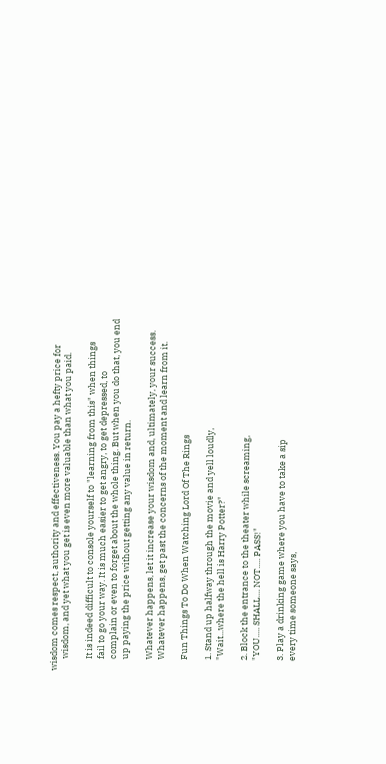wisdom comes respect, authority and effectiveness. You pay a hefty price for
      wisdom, and yet what you get is even more valuable than what you paid.

      It is indeed difficult to console yourself to "learning from this" when things
      fail to go your way. It is much easier to get angry, to get depressed, to
      complain or even to forget about the whole thing. But when you do that, you end
      up paying the price without getting any value in return.

      Whatever happens, let it increase your wisdom and, ultimately, your success.
      Whatever happens, get past the concerns of the moment and learn from it.

      Fun Things To Do When Watching Lord Of The Rings

      1. Stand up halfway through the movie and yell loudly,
      "Wait...where the hell is Harry Potter?"

      2. Block the entrance to the theater while screaming,
      "YOU..... SHALL.... NOT..... PASS!"

      3. Play a drinking game where you have to take a sip
      every time someone says,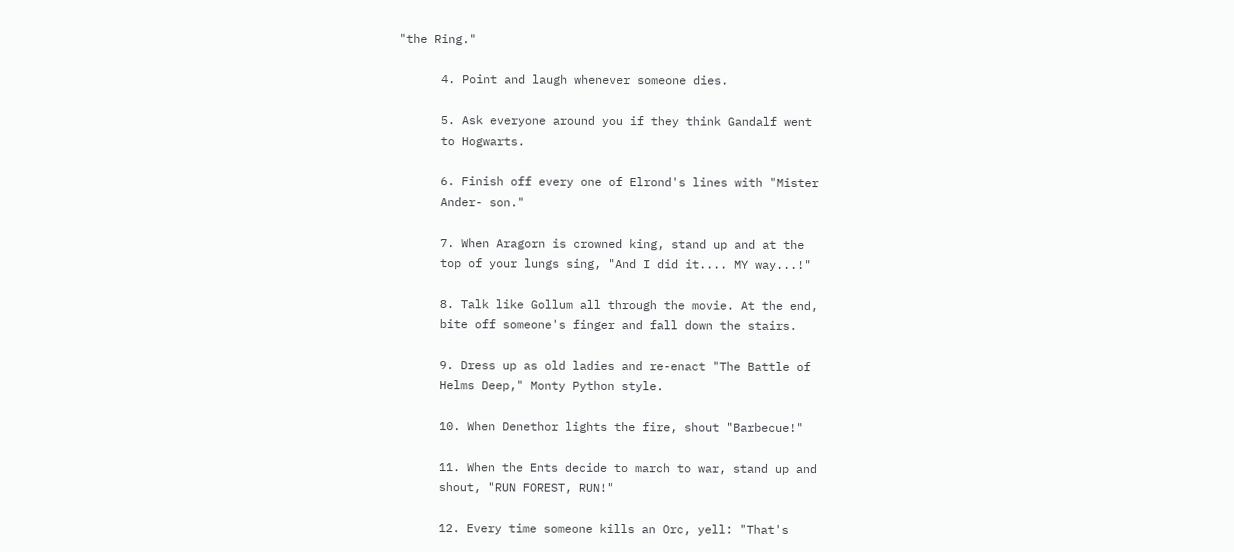"the Ring."

      4. Point and laugh whenever someone dies.

      5. Ask everyone around you if they think Gandalf went
      to Hogwarts.

      6. Finish off every one of Elrond's lines with "Mister
      Ander- son."

      7. When Aragorn is crowned king, stand up and at the
      top of your lungs sing, "And I did it.... MY way...!"

      8. Talk like Gollum all through the movie. At the end,
      bite off someone's finger and fall down the stairs.

      9. Dress up as old ladies and re-enact "The Battle of
      Helms Deep," Monty Python style.

      10. When Denethor lights the fire, shout "Barbecue!"

      11. When the Ents decide to march to war, stand up and
      shout, "RUN FOREST, RUN!"

      12. Every time someone kills an Orc, yell: "That's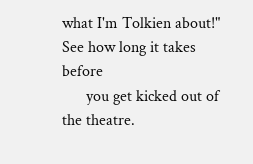what I'm Tolkien about!" See how long it takes before
      you get kicked out of the theatre.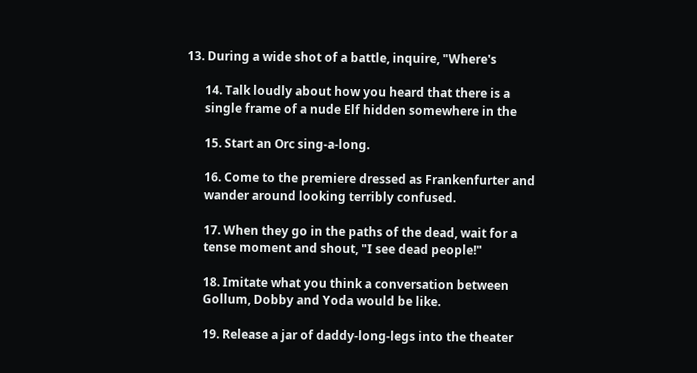13. During a wide shot of a battle, inquire, "Where's

      14. Talk loudly about how you heard that there is a
      single frame of a nude Elf hidden somewhere in the

      15. Start an Orc sing-a-long.

      16. Come to the premiere dressed as Frankenfurter and
      wander around looking terribly confused.

      17. When they go in the paths of the dead, wait for a
      tense moment and shout, "I see dead people!"

      18. Imitate what you think a conversation between
      Gollum, Dobby and Yoda would be like.

      19. Release a jar of daddy-long-legs into the theater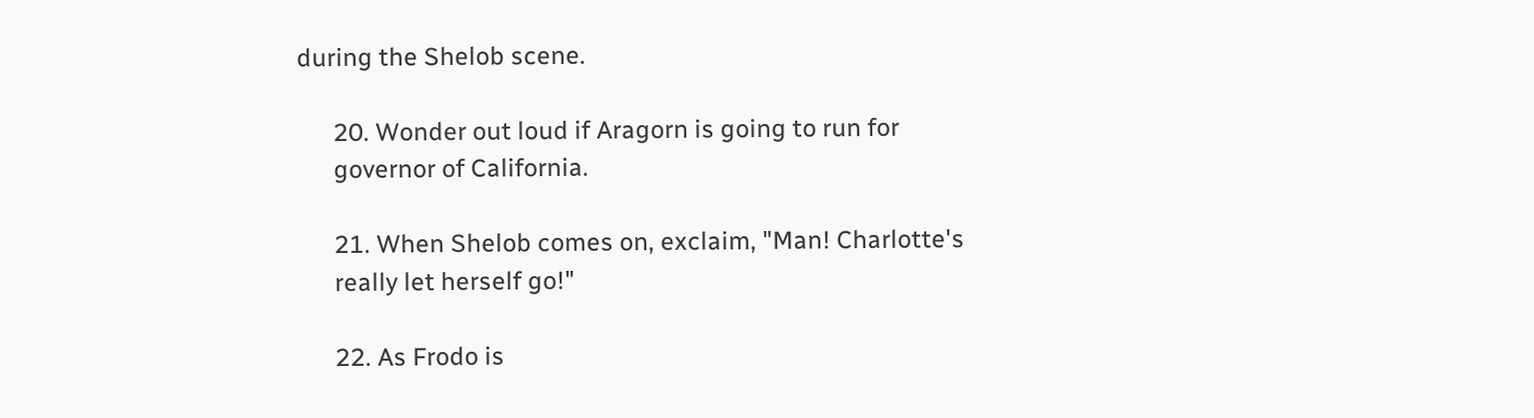during the Shelob scene.

      20. Wonder out loud if Aragorn is going to run for
      governor of California.

      21. When Shelob comes on, exclaim, "Man! Charlotte's
      really let herself go!"

      22. As Frodo is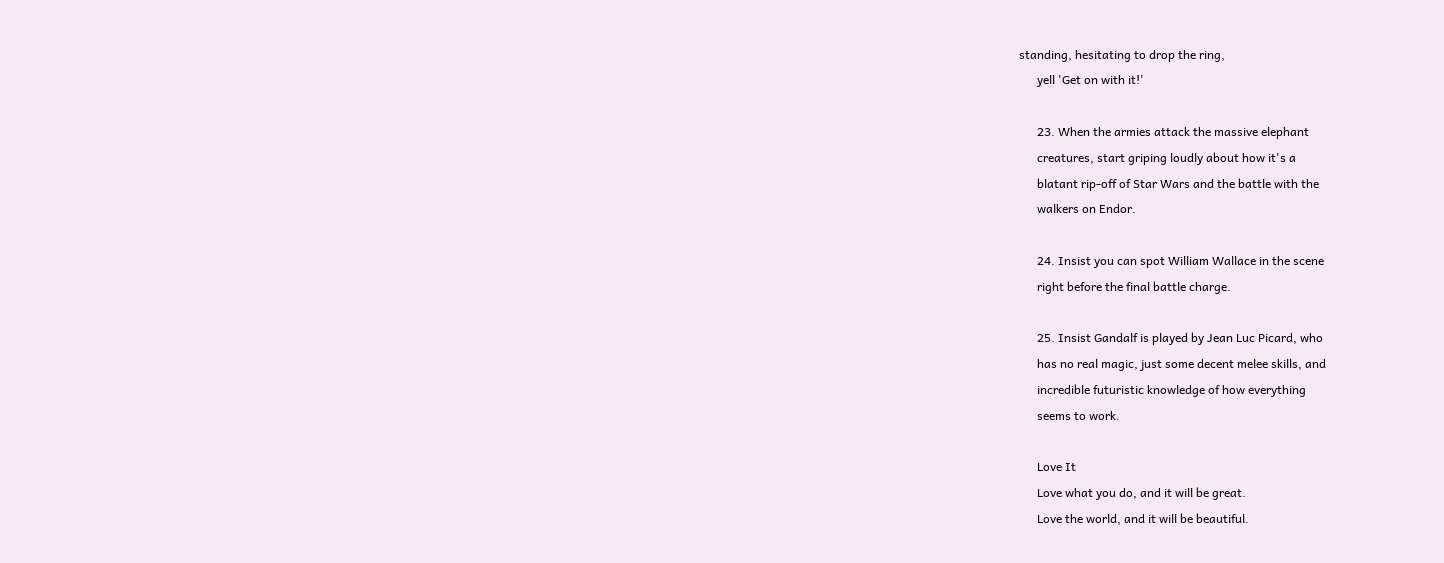standing, hesitating to drop the ring,
      yell 'Get on with it!'

      23. When the armies attack the massive elephant
      creatures, start griping loudly about how it's a
      blatant rip-off of Star Wars and the battle with the
      walkers on Endor.

      24. Insist you can spot William Wallace in the scene
      right before the final battle charge.

      25. Insist Gandalf is played by Jean Luc Picard, who
      has no real magic, just some decent melee skills, and
      incredible futuristic knowledge of how everything
      seems to work.

      Love It
      Love what you do, and it will be great.
      Love the world, and it will be beautiful.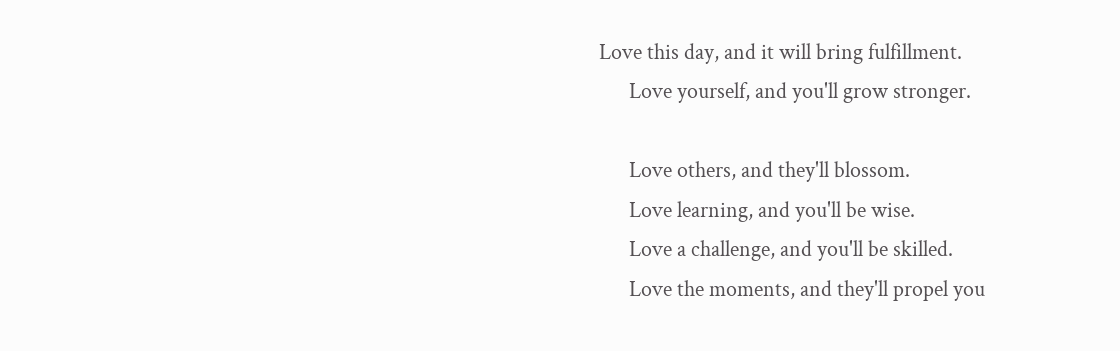Love this day, and it will bring fulfillment.
      Love yourself, and you'll grow stronger.

      Love others, and they'll blossom.
      Love learning, and you'll be wise.
      Love a challenge, and you'll be skilled.
      Love the moments, and they'll propel you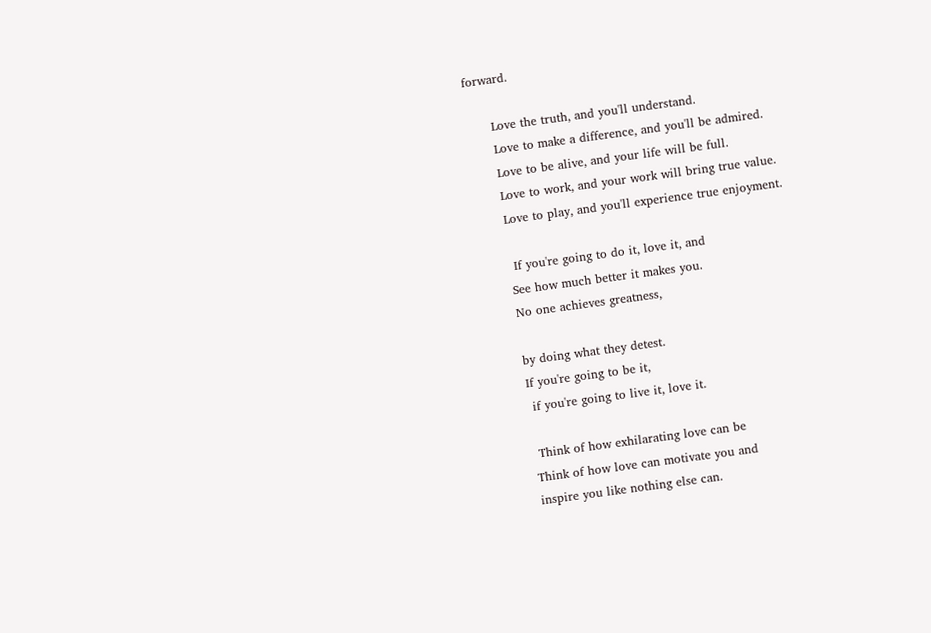forward.

      Love the truth, and you'll understand.
      Love to make a difference, and you'll be admired.
      Love to be alive, and your life will be full.
      Love to work, and your work will bring true value.
      Love to play, and you'll experience true enjoyment.

       If you're going to do it, love it, and
      See how much better it makes you.
      No one achieves greatness,

      by doing what they detest.
      If you're going to be it,
       if you're going to live it, love it.

       Think of how exhilarating love can be
      Think of how love can motivate you and
      inspire you like nothing else can.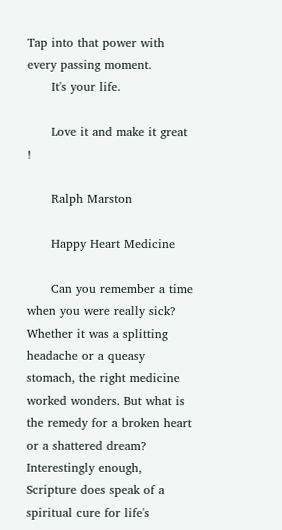Tap into that power with every passing moment.
      It's your life.

      Love it and make it great !

      Ralph Marston

      Happy Heart Medicine

      Can you remember a time when you were really sick? Whether it was a splitting headache or a queasy stomach, the right medicine worked wonders. But what is the remedy for a broken heart or a shattered dream? Interestingly enough, Scripture does speak of a spiritual cure for life's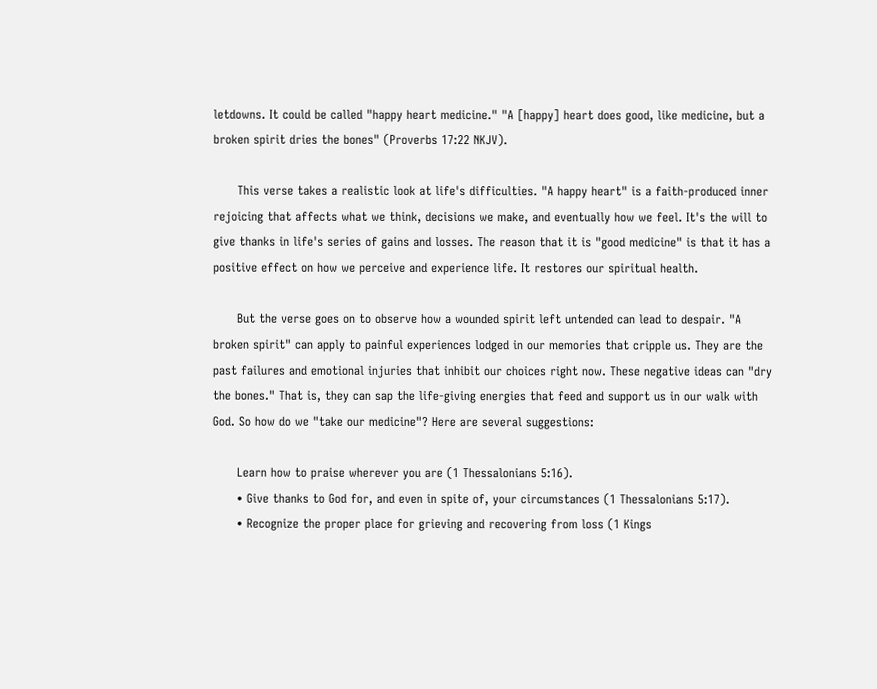letdowns. It could be called "happy heart medicine." "A [happy] heart does good, like medicine, but a broken spirit dries the bones" (Proverbs 17:22 NKJV).

      This verse takes a realistic look at life's difficulties. "A happy heart" is a faith-produced inner rejoicing that affects what we think, decisions we make, and eventually how we feel. It's the will to give thanks in life's series of gains and losses. The reason that it is "good medicine" is that it has a positive effect on how we perceive and experience life. It restores our spiritual health.

      But the verse goes on to observe how a wounded spirit left untended can lead to despair. "A broken spirit" can apply to painful experiences lodged in our memories that cripple us. They are the past failures and emotional injuries that inhibit our choices right now. These negative ideas can "dry the bones." That is, they can sap the life-giving energies that feed and support us in our walk with God. So how do we "take our medicine"? Here are several suggestions:

      Learn how to praise wherever you are (1 Thessalonians 5:16).
      • Give thanks to God for, and even in spite of, your circumstances (1 Thessalonians 5:17).
      • Recognize the proper place for grieving and recovering from loss (1 Kings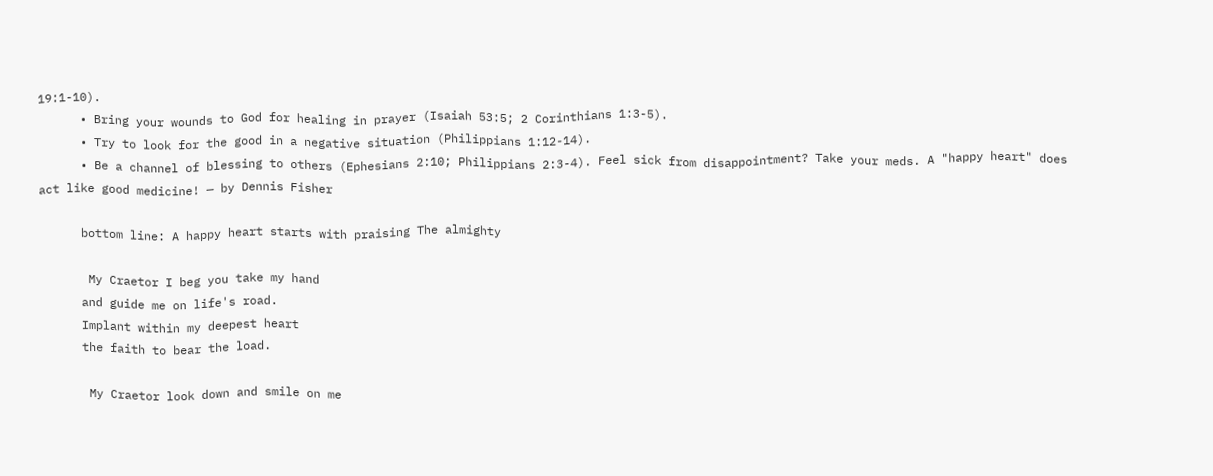19:1-10).
      • Bring your wounds to God for healing in prayer (Isaiah 53:5; 2 Corinthians 1:3-5).
      • Try to look for the good in a negative situation (Philippians 1:12-14).
      • Be a channel of blessing to others (Ephesians 2:10; Philippians 2:3-4). Feel sick from disappointment? Take your meds. A "happy heart" does act like good medicine! — by Dennis Fisher

      bottom line: A happy heart starts with praising The almighty

       My Craetor I beg you take my hand
      and guide me on life's road.
      Implant within my deepest heart
      the faith to bear the load.

       My Craetor look down and smile on me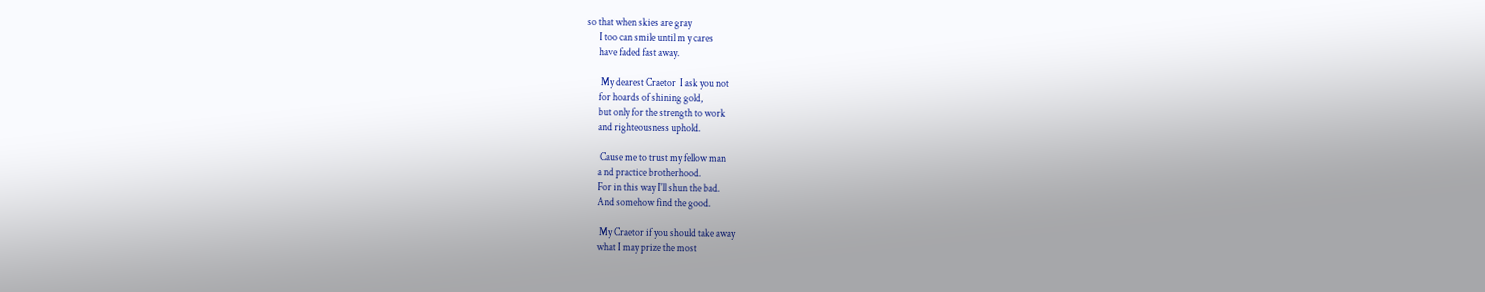so that when skies are gray
      I too can smile until m y cares
      have faded fast away.

       My dearest Craetor  I ask you not
      for hoards of shining gold,
      but only for the strength to work
      and righteousness uphold.

       Cause me to trust my fellow man
      a nd practice brotherhood.
      For in this way I'll shun the bad.
      And somehow find the good.

       My Craetor if you should take away
      what I may prize the most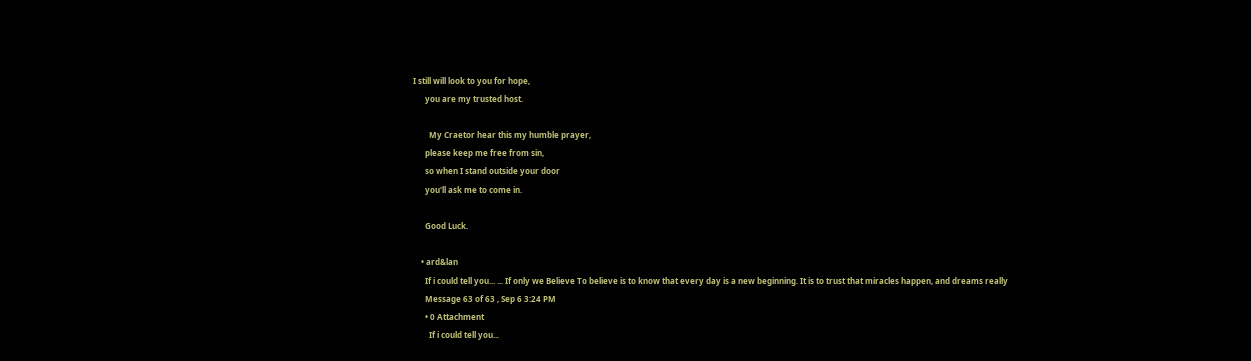I still will look to you for hope,
      you are my trusted host.

        My Craetor hear this my humble prayer,
      please keep me free from sin,
      so when I stand outside your door
      you'll ask me to come in.

      Good Luck.

    • ard&lan
      If i could tell you... ... If only we Believe To believe is to know that every day is a new beginning. It is to trust that miracles happen, and dreams really
      Message 63 of 63 , Sep 6 3:24 PM
      • 0 Attachment
        If i could tell you...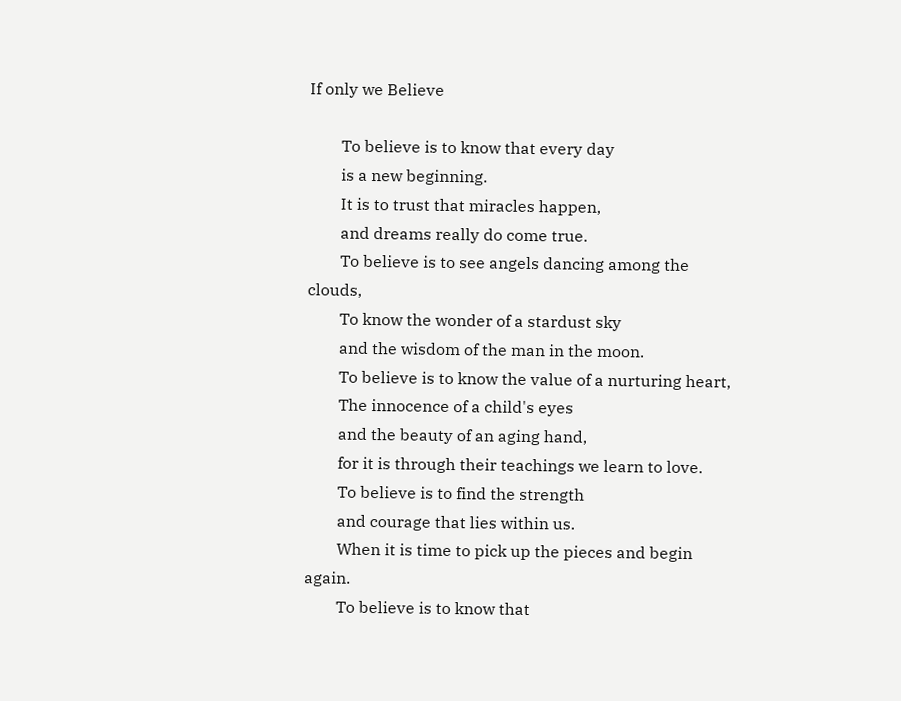If only we Believe

        To believe is to know that every day
        is a new beginning.
        It is to trust that miracles happen,
        and dreams really do come true.
        To believe is to see angels dancing among the clouds,
        To know the wonder of a stardust sky
        and the wisdom of the man in the moon.
        To believe is to know the value of a nurturing heart,
        The innocence of a child's eyes
        and the beauty of an aging hand,
        for it is through their teachings we learn to love.
        To believe is to find the strength
        and courage that lies within us.
        When it is time to pick up the pieces and begin again.
        To believe is to know that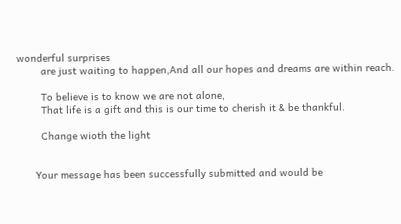wonderful surprises
        are just waiting to happen,And all our hopes and dreams are within reach.

        To believe is to know we are not alone,
        That life is a gift and this is our time to cherish it & be thankful.

        Change wioth the light


      Your message has been successfully submitted and would be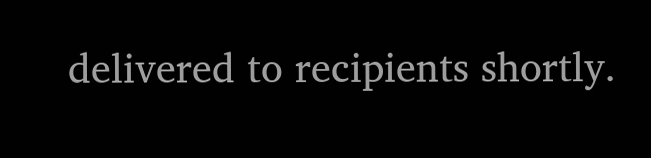delivered to recipients shortly.